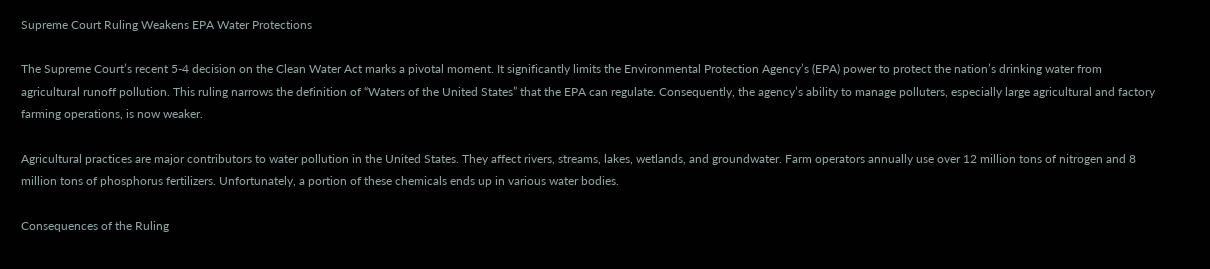Supreme Court Ruling Weakens EPA Water Protections

The Supreme Court’s recent 5-4 decision on the Clean Water Act marks a pivotal moment. It significantly limits the Environmental Protection Agency’s (EPA) power to protect the nation’s drinking water from agricultural runoff pollution. This ruling narrows the definition of “Waters of the United States” that the EPA can regulate. Consequently, the agency’s ability to manage polluters, especially large agricultural and factory farming operations, is now weaker.

Agricultural practices are major contributors to water pollution in the United States. They affect rivers, streams, lakes, wetlands, and groundwater. Farm operators annually use over 12 million tons of nitrogen and 8 million tons of phosphorus fertilizers. Unfortunately, a portion of these chemicals ends up in various water bodies.

Consequences of the Ruling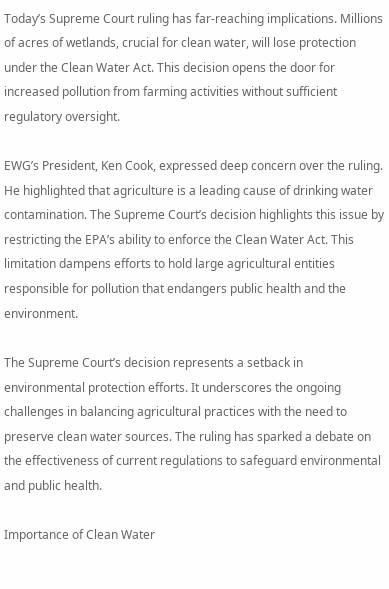Today’s Supreme Court ruling has far-reaching implications. Millions of acres of wetlands, crucial for clean water, will lose protection under the Clean Water Act. This decision opens the door for increased pollution from farming activities without sufficient regulatory oversight.

EWG’s President, Ken Cook, expressed deep concern over the ruling. He highlighted that agriculture is a leading cause of drinking water contamination. The Supreme Court’s decision highlights this issue by restricting the EPA’s ability to enforce the Clean Water Act. This limitation dampens efforts to hold large agricultural entities responsible for pollution that endangers public health and the environment.

The Supreme Court’s decision represents a setback in environmental protection efforts. It underscores the ongoing challenges in balancing agricultural practices with the need to preserve clean water sources. The ruling has sparked a debate on the effectiveness of current regulations to safeguard environmental and public health.

Importance of Clean Water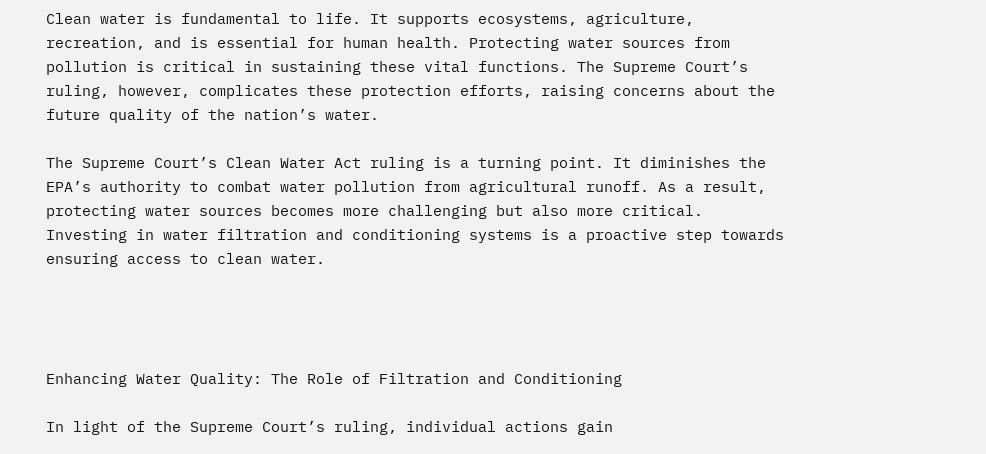Clean water is fundamental to life. It supports ecosystems, agriculture, recreation, and is essential for human health. Protecting water sources from pollution is critical in sustaining these vital functions. The Supreme Court’s ruling, however, complicates these protection efforts, raising concerns about the future quality of the nation’s water.

The Supreme Court’s Clean Water Act ruling is a turning point. It diminishes the EPA’s authority to combat water pollution from agricultural runoff. As a result, protecting water sources becomes more challenging but also more critical. Investing in water filtration and conditioning systems is a proactive step towards ensuring access to clean water.




Enhancing Water Quality: The Role of Filtration and Conditioning

In light of the Supreme Court’s ruling, individual actions gain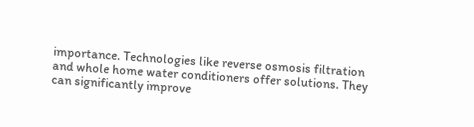importance. Technologies like reverse osmosis filtration and whole home water conditioners offer solutions. They can significantly improve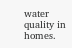water quality in homes.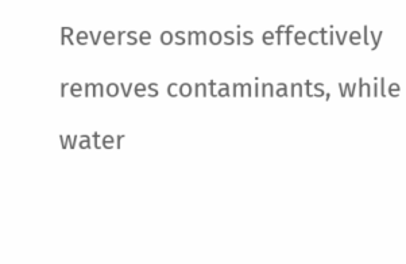Reverse osmosis effectively removes contaminants, while water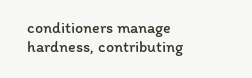conditioners manage hardness, contributing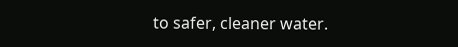to safer, cleaner water.